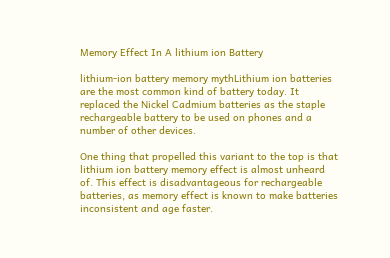Memory Effect In A lithium ion Battery

lithium-ion battery memory mythLithium ion batteries are the most common kind of battery today. It replaced the Nickel Cadmium batteries as the staple rechargeable battery to be used on phones and a number of other devices.

One thing that propelled this variant to the top is that lithium ion battery memory effect is almost unheard of. This effect is disadvantageous for rechargeable batteries, as memory effect is known to make batteries inconsistent and age faster.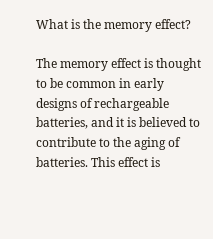What is the memory effect?

The memory effect is thought to be common in early designs of rechargeable batteries, and it is believed to contribute to the aging of batteries. This effect is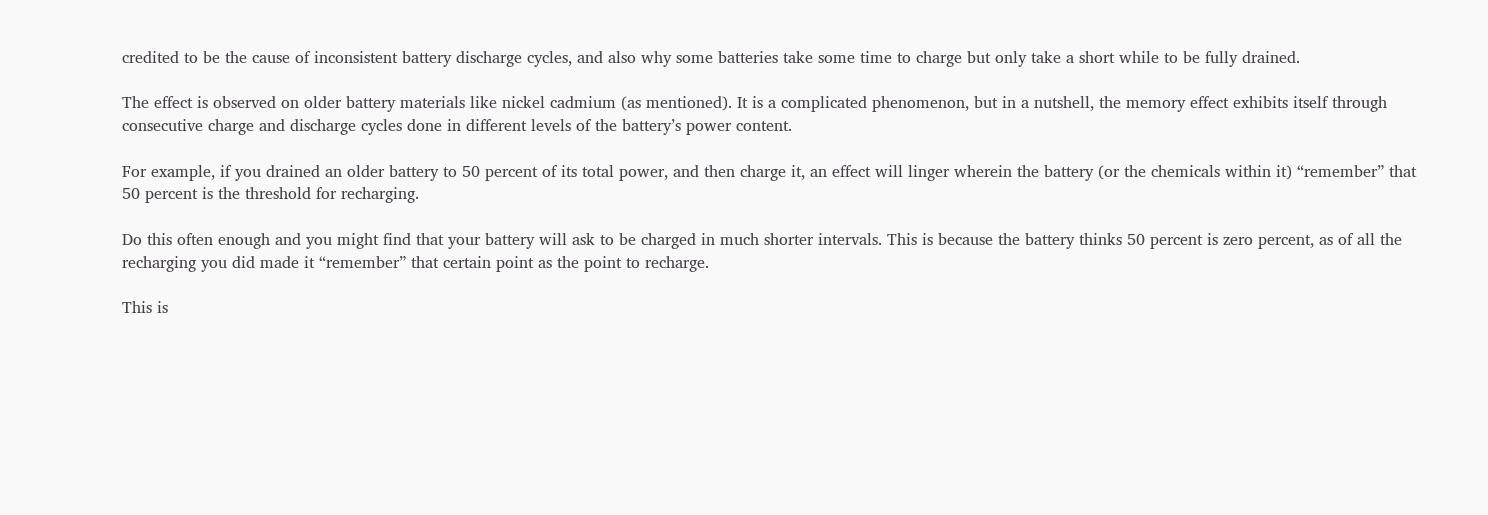credited to be the cause of inconsistent battery discharge cycles, and also why some batteries take some time to charge but only take a short while to be fully drained.

The effect is observed on older battery materials like nickel cadmium (as mentioned). It is a complicated phenomenon, but in a nutshell, the memory effect exhibits itself through consecutive charge and discharge cycles done in different levels of the battery’s power content.

For example, if you drained an older battery to 50 percent of its total power, and then charge it, an effect will linger wherein the battery (or the chemicals within it) “remember” that 50 percent is the threshold for recharging.

Do this often enough and you might find that your battery will ask to be charged in much shorter intervals. This is because the battery thinks 50 percent is zero percent, as of all the recharging you did made it “remember” that certain point as the point to recharge.

This is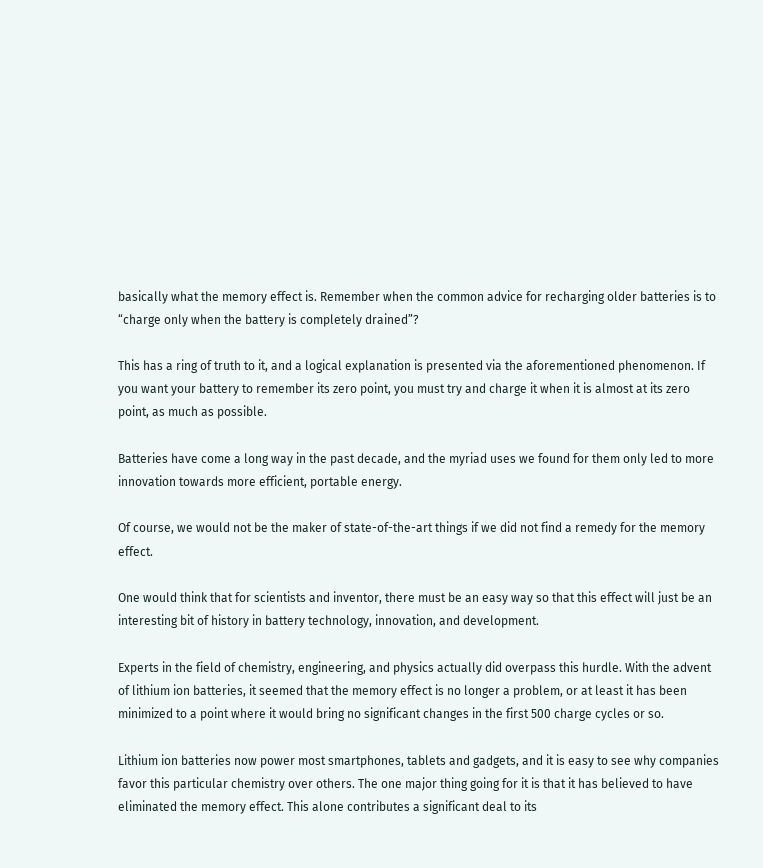basically what the memory effect is. Remember when the common advice for recharging older batteries is to “charge only when the battery is completely drained”?

This has a ring of truth to it, and a logical explanation is presented via the aforementioned phenomenon. If you want your battery to remember its zero point, you must try and charge it when it is almost at its zero point, as much as possible.

Batteries have come a long way in the past decade, and the myriad uses we found for them only led to more innovation towards more efficient, portable energy.

Of course, we would not be the maker of state-of-the-art things if we did not find a remedy for the memory effect.

One would think that for scientists and inventor, there must be an easy way so that this effect will just be an interesting bit of history in battery technology, innovation, and development.

Experts in the field of chemistry, engineering, and physics actually did overpass this hurdle. With the advent of lithium ion batteries, it seemed that the memory effect is no longer a problem, or at least it has been minimized to a point where it would bring no significant changes in the first 500 charge cycles or so.

Lithium ion batteries now power most smartphones, tablets and gadgets, and it is easy to see why companies favor this particular chemistry over others. The one major thing going for it is that it has believed to have eliminated the memory effect. This alone contributes a significant deal to its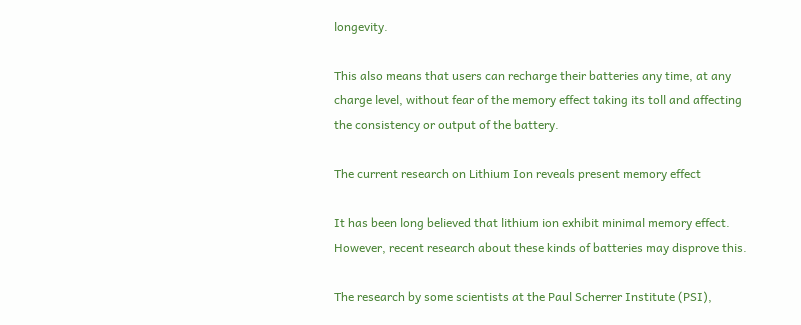longevity.

This also means that users can recharge their batteries any time, at any charge level, without fear of the memory effect taking its toll and affecting the consistency or output of the battery.

The current research on Lithium Ion reveals present memory effect

It has been long believed that lithium ion exhibit minimal memory effect. However, recent research about these kinds of batteries may disprove this.

The research by some scientists at the Paul Scherrer Institute (PSI),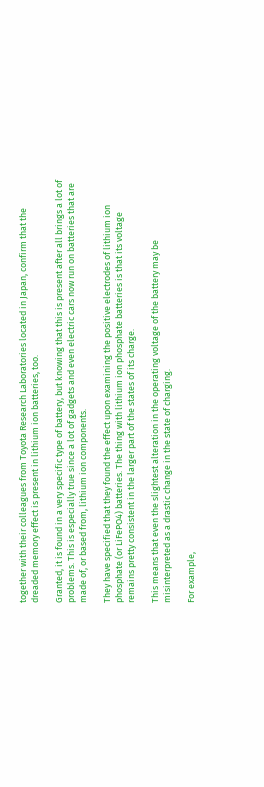together with their colleagues from Toyota Research Laboratories located in Japan, confirm that the dreaded memory effect is present in lithium ion batteries, too.

Granted, it is found in a very specific type of battery, but knowing that this is present after all brings a lot of problems. This is especially true since a lot of gadgets and even electric cars now run on batteries that are made of, or based from, lithium ion components.

They have specified that they found the effect upon examining the positive electrodes of lithium ion phosphate (or LiFePO4) batteries. The thing with lithium ion phosphate batteries is that its voltage remains pretty consistent in the larger part of the states of its charge.

This means that even the slightest alteration in the operating voltage of the battery may be misinterpreted as a drastic change in the state of charging.

For example,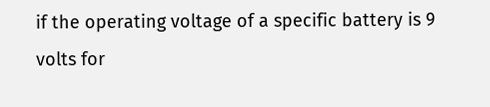if the operating voltage of a specific battery is 9 volts for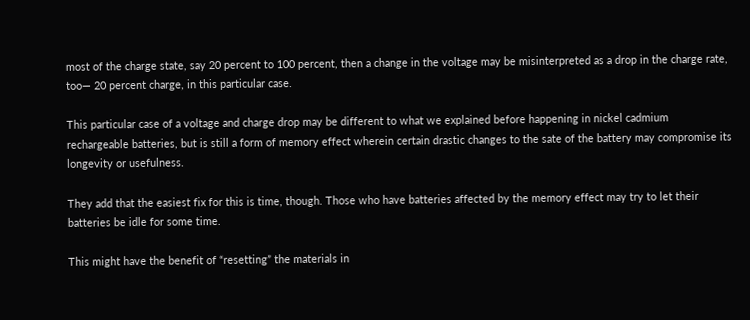most of the charge state, say 20 percent to 100 percent, then a change in the voltage may be misinterpreted as a drop in the charge rate, too— 20 percent charge, in this particular case.

This particular case of a voltage and charge drop may be different to what we explained before happening in nickel cadmium rechargeable batteries, but is still a form of memory effect wherein certain drastic changes to the sate of the battery may compromise its longevity or usefulness.

They add that the easiest fix for this is time, though. Those who have batteries affected by the memory effect may try to let their batteries be idle for some time.

This might have the benefit of “resetting” the materials in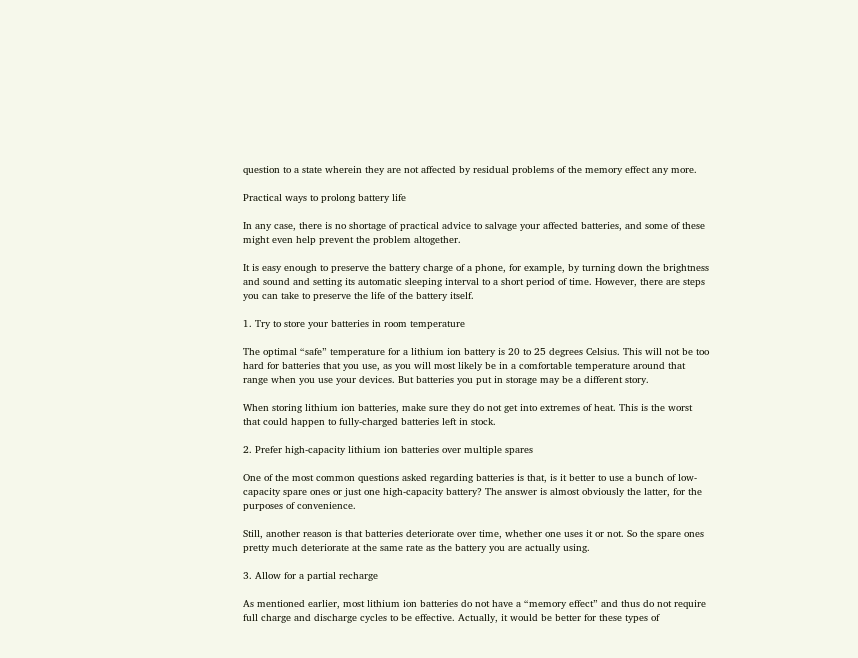question to a state wherein they are not affected by residual problems of the memory effect any more.

Practical ways to prolong battery life

In any case, there is no shortage of practical advice to salvage your affected batteries, and some of these might even help prevent the problem altogether.

It is easy enough to preserve the battery charge of a phone, for example, by turning down the brightness and sound and setting its automatic sleeping interval to a short period of time. However, there are steps you can take to preserve the life of the battery itself.

1. Try to store your batteries in room temperature

The optimal “safe” temperature for a lithium ion battery is 20 to 25 degrees Celsius. This will not be too hard for batteries that you use, as you will most likely be in a comfortable temperature around that range when you use your devices. But batteries you put in storage may be a different story.

When storing lithium ion batteries, make sure they do not get into extremes of heat. This is the worst that could happen to fully-charged batteries left in stock.

2. Prefer high-capacity lithium ion batteries over multiple spares

One of the most common questions asked regarding batteries is that, is it better to use a bunch of low-capacity spare ones or just one high-capacity battery? The answer is almost obviously the latter, for the purposes of convenience.

Still, another reason is that batteries deteriorate over time, whether one uses it or not. So the spare ones pretty much deteriorate at the same rate as the battery you are actually using.

3. Allow for a partial recharge

As mentioned earlier, most lithium ion batteries do not have a “memory effect” and thus do not require full charge and discharge cycles to be effective. Actually, it would be better for these types of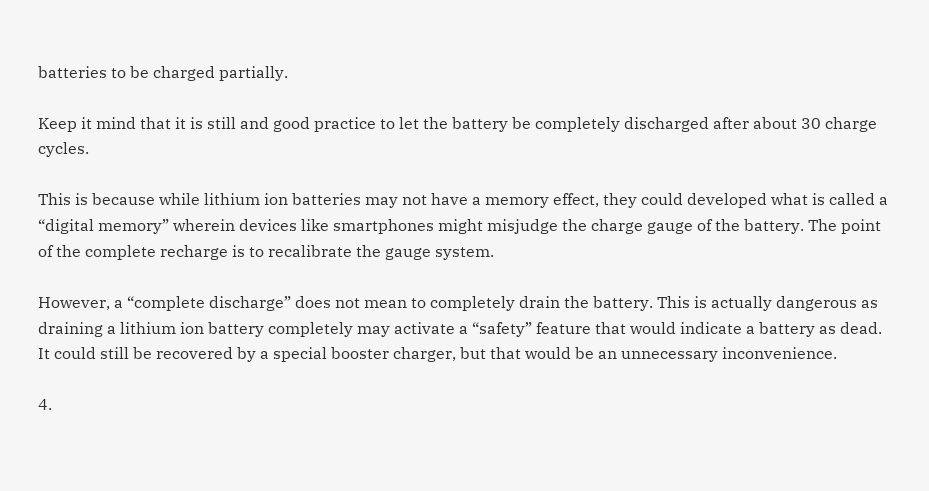batteries to be charged partially.

Keep it mind that it is still and good practice to let the battery be completely discharged after about 30 charge cycles.

This is because while lithium ion batteries may not have a memory effect, they could developed what is called a “digital memory” wherein devices like smartphones might misjudge the charge gauge of the battery. The point of the complete recharge is to recalibrate the gauge system.

However, a “complete discharge” does not mean to completely drain the battery. This is actually dangerous as draining a lithium ion battery completely may activate a “safety” feature that would indicate a battery as dead. It could still be recovered by a special booster charger, but that would be an unnecessary inconvenience.

4.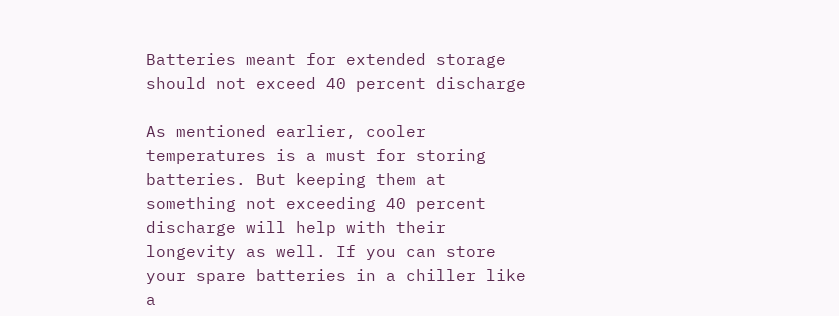Batteries meant for extended storage should not exceed 40 percent discharge

As mentioned earlier, cooler temperatures is a must for storing batteries. But keeping them at something not exceeding 40 percent discharge will help with their longevity as well. If you can store your spare batteries in a chiller like a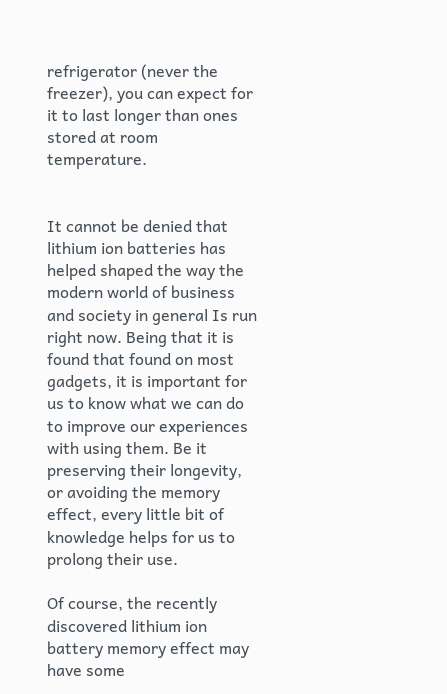refrigerator (never the freezer), you can expect for it to last longer than ones stored at room temperature.


It cannot be denied that lithium ion batteries has helped shaped the way the modern world of business and society in general Is run right now. Being that it is found that found on most gadgets, it is important for us to know what we can do to improve our experiences with using them. Be it preserving their longevity, or avoiding the memory effect, every little bit of knowledge helps for us to prolong their use.

Of course, the recently discovered lithium ion battery memory effect may have some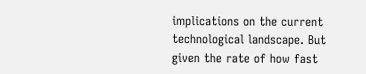implications on the current technological landscape. But given the rate of how fast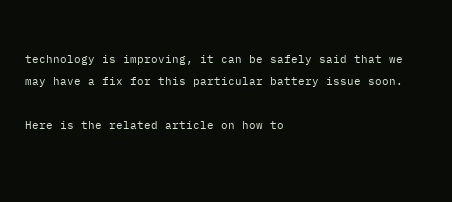technology is improving, it can be safely said that we may have a fix for this particular battery issue soon.

Here is the related article on how to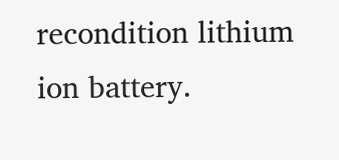recondition lithium ion battery.